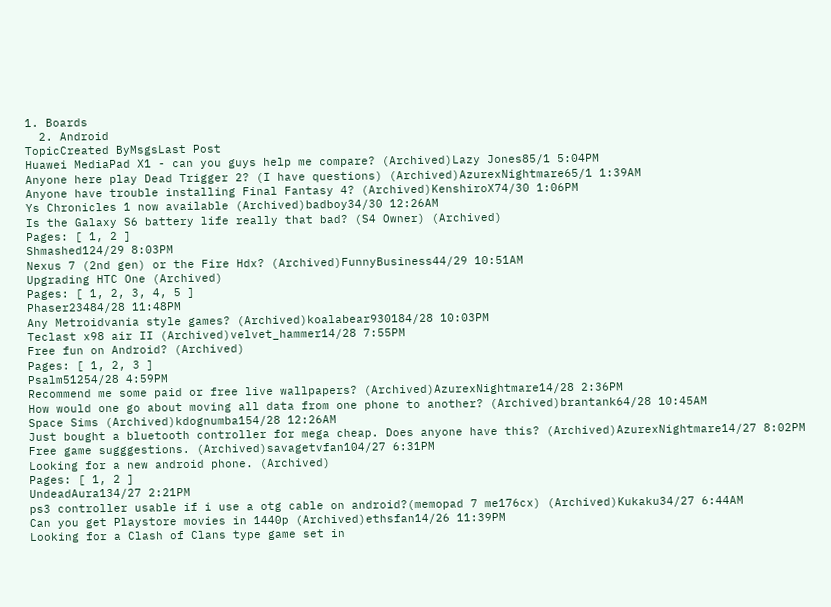1. Boards
  2. Android
TopicCreated ByMsgsLast Post
Huawei MediaPad X1 - can you guys help me compare? (Archived)Lazy Jones85/1 5:04PM
Anyone here play Dead Trigger 2? (I have questions) (Archived)AzurexNightmare65/1 1:39AM
Anyone have trouble installing Final Fantasy 4? (Archived)KenshiroX74/30 1:06PM
Ys Chronicles 1 now available (Archived)badboy34/30 12:26AM
Is the Galaxy S6 battery life really that bad? (S4 Owner) (Archived)
Pages: [ 1, 2 ]
Shmashed124/29 8:03PM
Nexus 7 (2nd gen) or the Fire Hdx? (Archived)FunnyBusiness44/29 10:51AM
Upgrading HTC One (Archived)
Pages: [ 1, 2, 3, 4, 5 ]
Phaser23484/28 11:48PM
Any Metroidvania style games? (Archived)koalabear930184/28 10:03PM
Teclast x98 air II (Archived)velvet_hammer14/28 7:55PM
Free fun on Android? (Archived)
Pages: [ 1, 2, 3 ]
Psalm51254/28 4:59PM
Recommend me some paid or free live wallpapers? (Archived)AzurexNightmare14/28 2:36PM
How would one go about moving all data from one phone to another? (Archived)brantank64/28 10:45AM
Space Sims (Archived)kdognumba154/28 12:26AM
Just bought a bluetooth controller for mega cheap. Does anyone have this? (Archived)AzurexNightmare14/27 8:02PM
Free game sugggestions. (Archived)savagetvfan104/27 6:31PM
Looking for a new android phone. (Archived)
Pages: [ 1, 2 ]
UndeadAura134/27 2:21PM
ps3 controller usable if i use a otg cable on android?(memopad 7 me176cx) (Archived)Kukaku34/27 6:44AM
Can you get Playstore movies in 1440p (Archived)ethsfan14/26 11:39PM
Looking for a Clash of Clans type game set in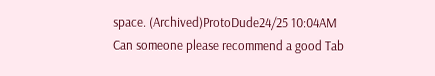space. (Archived)ProtoDude24/25 10:04AM
Can someone please recommend a good Tab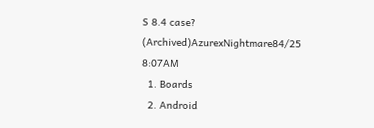S 8.4 case? (Archived)AzurexNightmare84/25 8:07AM
  1. Boards
  2. Android